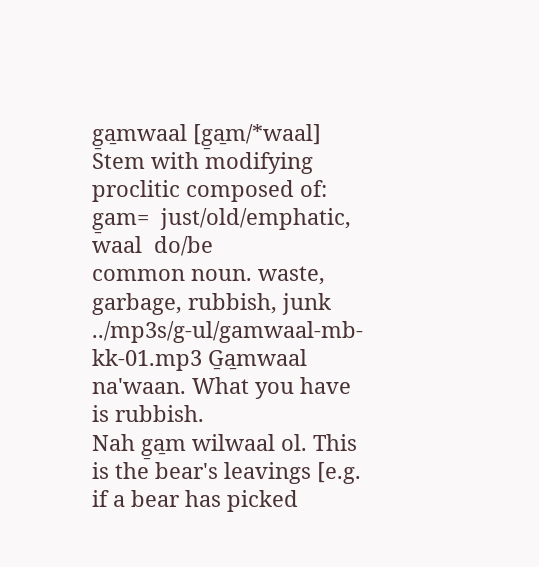g̱a̱mwaal [g̱a̱m/*waal]
Stem with modifying proclitic composed of: g̱am=  just/old/emphatic, waal  do/be
common noun. waste, garbage, rubbish, junk
../mp3s/g-ul/gamwaal-mb-kk-01.mp3 G̱a̱mwaal na'waan. What you have is rubbish.
Nah g̱a̱m wilwaal ol. This is the bear's leavings [e.g. if a bear has picked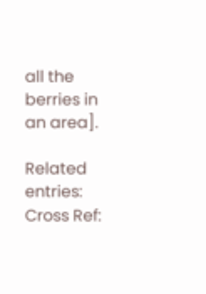all the berries in an area].

Related entries: Cross Ref: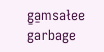g̱a̱msałee  garbage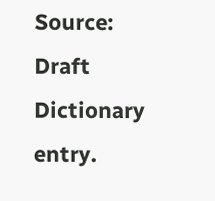Source: Draft Dictionary entry.